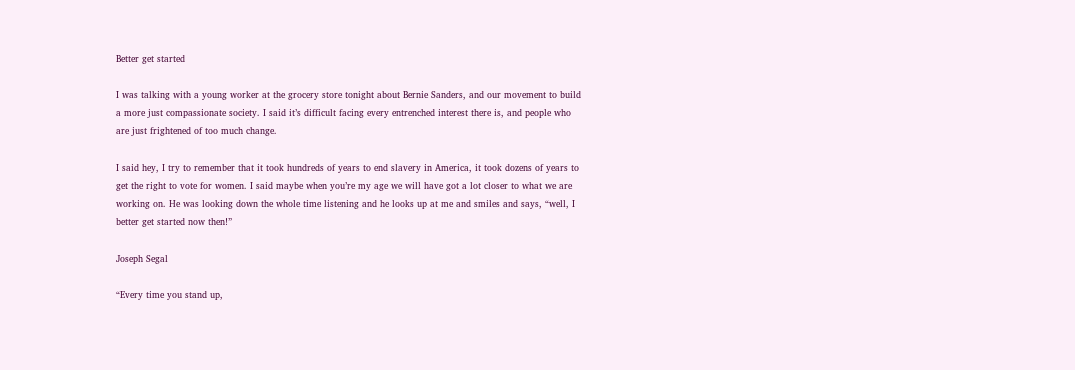Better get started

I was talking with a young worker at the grocery store tonight about Bernie Sanders, and our movement to build a more just compassionate society. I said it’s difficult facing every entrenched interest there is, and people who are just frightened of too much change.

I said hey, I try to remember that it took hundreds of years to end slavery in America, it took dozens of years to get the right to vote for women. I said maybe when you’re my age we will have got a lot closer to what we are working on. He was looking down the whole time listening and he looks up at me and smiles and says, “well, I better get started now then!”

Joseph Segal

“Every time you stand up,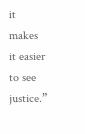it makes it easier to see justice.”